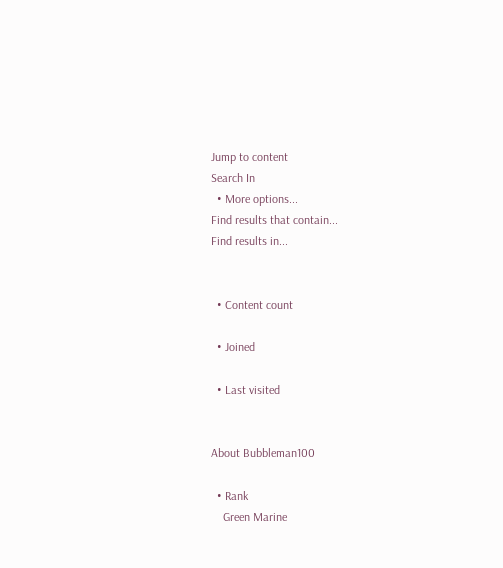Jump to content
Search In
  • More options...
Find results that contain...
Find results in...


  • Content count

  • Joined

  • Last visited


About Bubbleman100

  • Rank
    Green Marine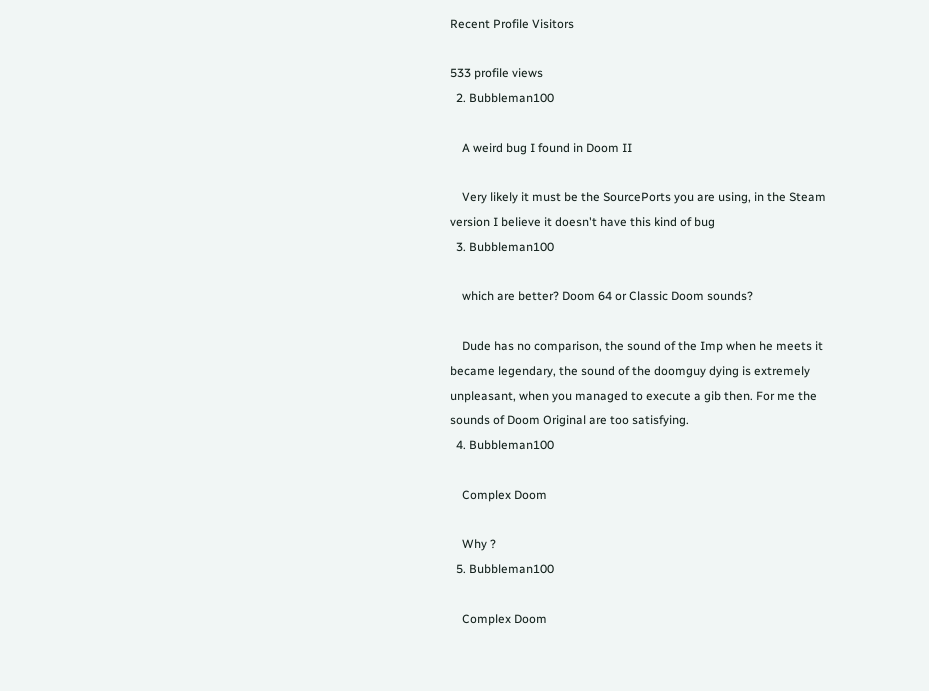Recent Profile Visitors

533 profile views
  2. Bubbleman100

    A weird bug I found in Doom II

    Very likely it must be the SourcePorts you are using, in the Steam version I believe it doesn't have this kind of bug
  3. Bubbleman100

    which are better? Doom 64 or Classic Doom sounds?

    Dude has no comparison, the sound of the Imp when he meets it became legendary, the sound of the doomguy dying is extremely unpleasant, when you managed to execute a gib then. For me the sounds of Doom Original are too satisfying.
  4. Bubbleman100

    Complex Doom

    Why ?
  5. Bubbleman100

    Complex Doom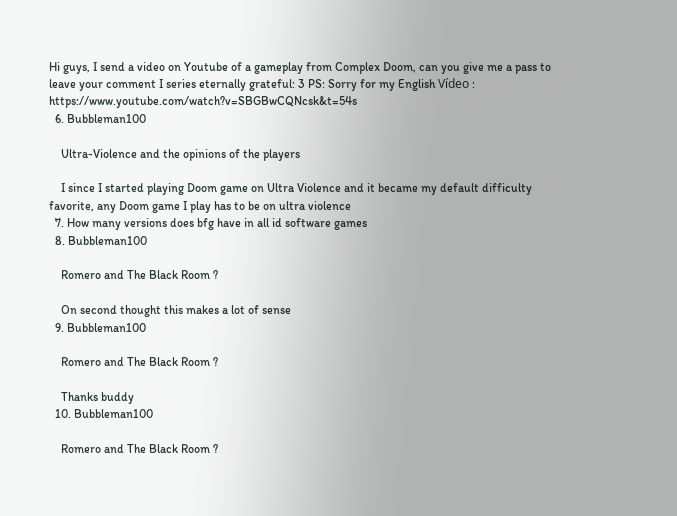Hi guys, I send a video on Youtube of a gameplay from Complex Doom, can you give me a pass to leave your comment I series eternally grateful: 3 PS: Sorry for my English Vídeo : https://www.youtube.com/watch?v=SBGBwCQNcsk&t=54s
  6. Bubbleman100

    Ultra-Violence and the opinions of the players

    I since I started playing Doom game on Ultra Violence and it became my default difficulty favorite, any Doom game I play has to be on ultra violence
  7. How many versions does bfg have in all id software games
  8. Bubbleman100

    Romero and The Black Room ?

    On second thought this makes a lot of sense
  9. Bubbleman100

    Romero and The Black Room ?

    Thanks buddy
  10. Bubbleman100

    Romero and The Black Room ?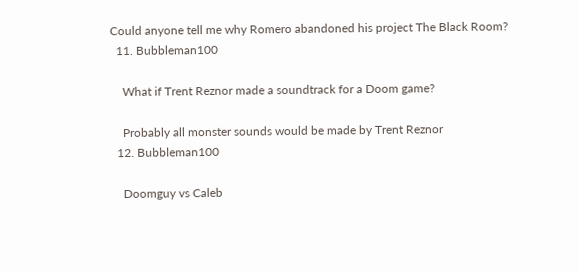Could anyone tell me why Romero abandoned his project The Black Room?
  11. Bubbleman100

    What if Trent Reznor made a soundtrack for a Doom game?

    Probably all monster sounds would be made by Trent Reznor
  12. Bubbleman100

    Doomguy vs Caleb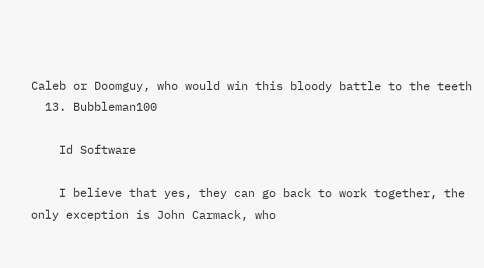Caleb or Doomguy, who would win this bloody battle to the teeth
  13. Bubbleman100

    Id Software

    I believe that yes, they can go back to work together, the only exception is John Carmack, who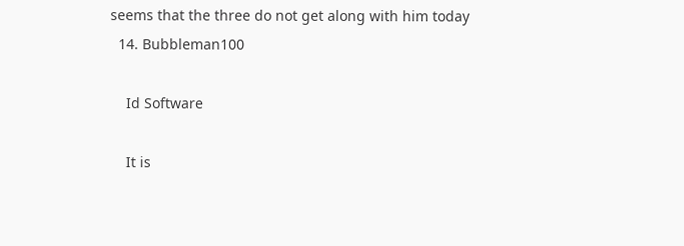seems that the three do not get along with him today
  14. Bubbleman100

    Id Software

    It is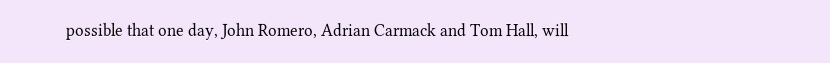possible that one day, John Romero, Adrian Carmack and Tom Hall, will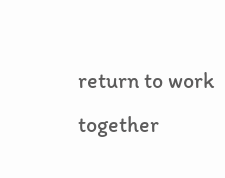return to work together